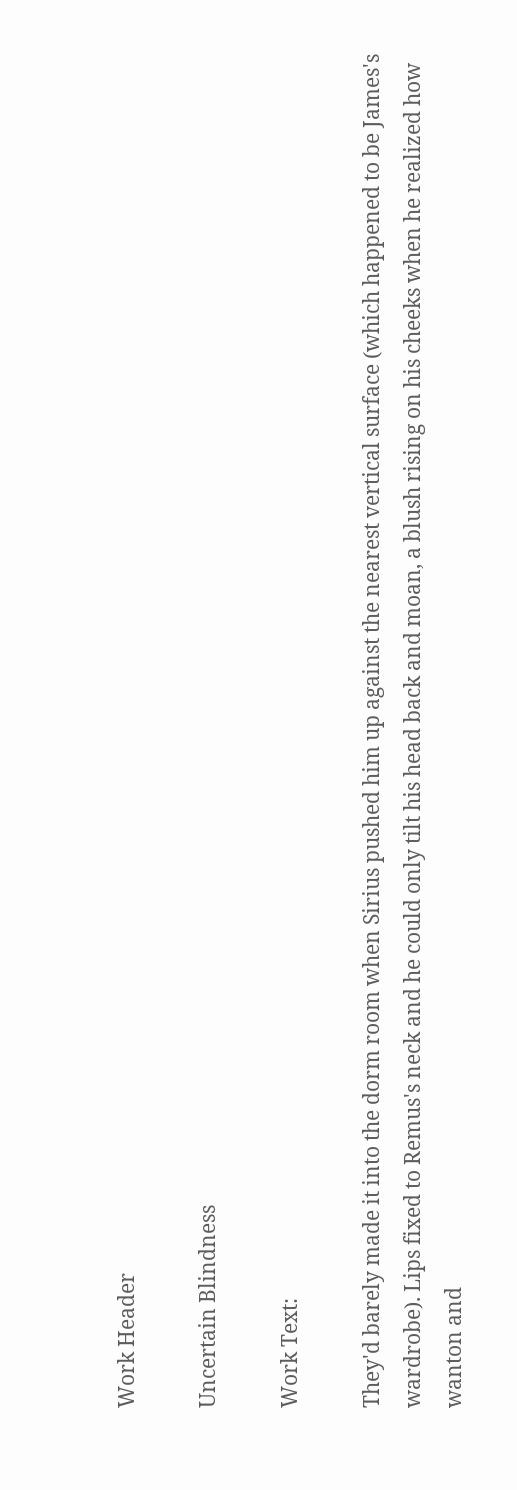Work Header

Uncertain Blindness

Work Text:

They'd barely made it into the dorm room when Sirius pushed him up against the nearest vertical surface (which happened to be James's wardrobe). Lips fixed to Remus's neck and he could only tilt his head back and moan, a blush rising on his cheeks when he realized how wanton and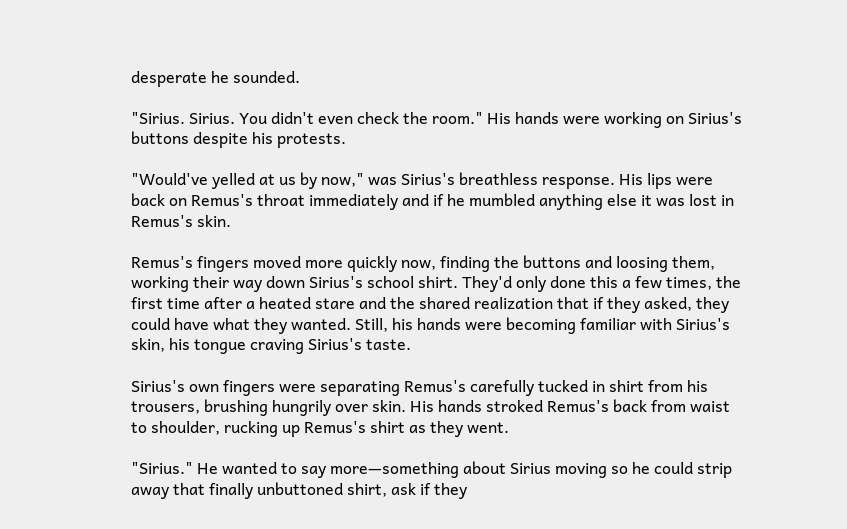desperate he sounded.

"Sirius. Sirius. You didn't even check the room." His hands were working on Sirius's buttons despite his protests.

"Would've yelled at us by now," was Sirius's breathless response. His lips were back on Remus's throat immediately and if he mumbled anything else it was lost in Remus's skin.

Remus's fingers moved more quickly now, finding the buttons and loosing them, working their way down Sirius's school shirt. They'd only done this a few times, the first time after a heated stare and the shared realization that if they asked, they could have what they wanted. Still, his hands were becoming familiar with Sirius's skin, his tongue craving Sirius's taste.

Sirius's own fingers were separating Remus's carefully tucked in shirt from his trousers, brushing hungrily over skin. His hands stroked Remus's back from waist to shoulder, rucking up Remus's shirt as they went.

"Sirius." He wanted to say more—something about Sirius moving so he could strip away that finally unbuttoned shirt, ask if they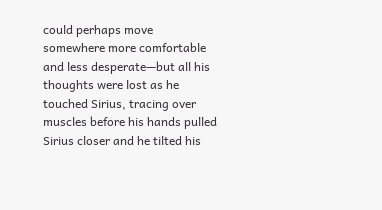could perhaps move somewhere more comfortable and less desperate—but all his thoughts were lost as he touched Sirius, tracing over muscles before his hands pulled Sirius closer and he tilted his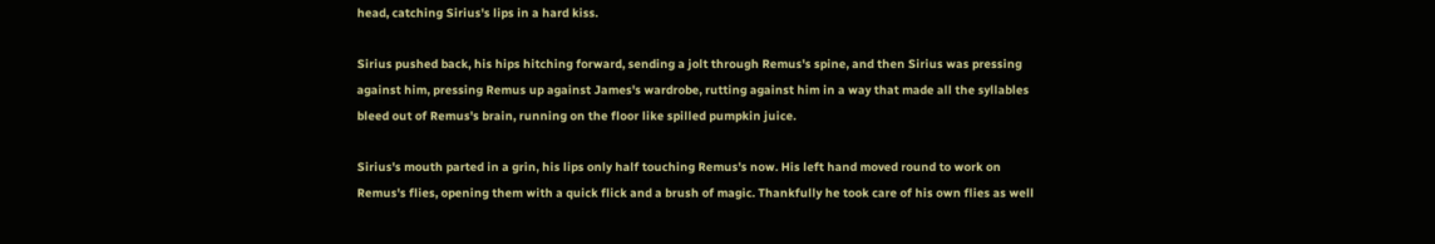head, catching Sirius's lips in a hard kiss.

Sirius pushed back, his hips hitching forward, sending a jolt through Remus's spine, and then Sirius was pressing against him, pressing Remus up against James's wardrobe, rutting against him in a way that made all the syllables bleed out of Remus's brain, running on the floor like spilled pumpkin juice.

Sirius's mouth parted in a grin, his lips only half touching Remus's now. His left hand moved round to work on Remus's flies, opening them with a quick flick and a brush of magic. Thankfully he took care of his own flies as well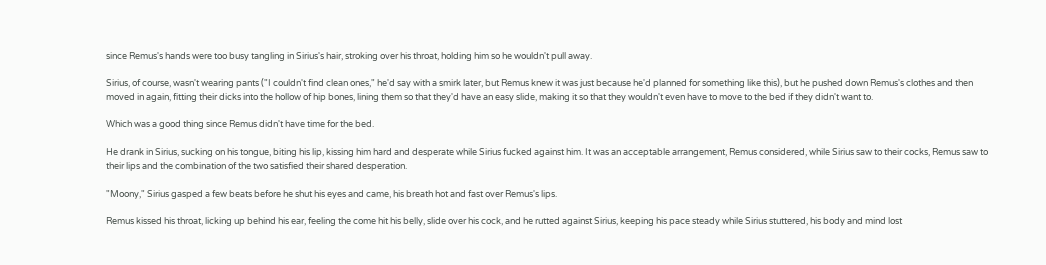since Remus's hands were too busy tangling in Sirius's hair, stroking over his throat, holding him so he wouldn't pull away.

Sirius, of course, wasn't wearing pants ("I couldn't find clean ones," he'd say with a smirk later, but Remus knew it was just because he'd planned for something like this), but he pushed down Remus's clothes and then moved in again, fitting their dicks into the hollow of hip bones, lining them so that they'd have an easy slide, making it so that they wouldn't even have to move to the bed if they didn't want to.

Which was a good thing since Remus didn't have time for the bed.

He drank in Sirius, sucking on his tongue, biting his lip, kissing him hard and desperate while Sirius fucked against him. It was an acceptable arrangement, Remus considered, while Sirius saw to their cocks, Remus saw to their lips and the combination of the two satisfied their shared desperation.

"Moony," Sirius gasped a few beats before he shut his eyes and came, his breath hot and fast over Remus's lips.

Remus kissed his throat, licking up behind his ear, feeling the come hit his belly, slide over his cock, and he rutted against Sirius, keeping his pace steady while Sirius stuttered, his body and mind lost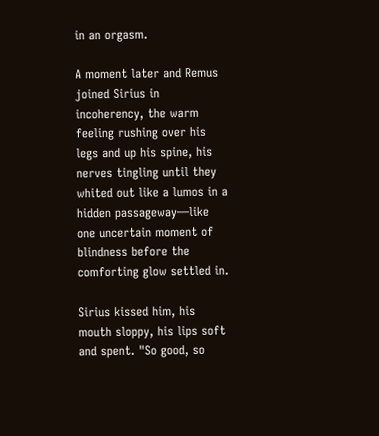in an orgasm.

A moment later and Remus joined Sirius in incoherency, the warm feeling rushing over his legs and up his spine, his nerves tingling until they whited out like a lumos in a hidden passageway—like one uncertain moment of blindness before the comforting glow settled in.

Sirius kissed him, his mouth sloppy, his lips soft and spent. "So good, so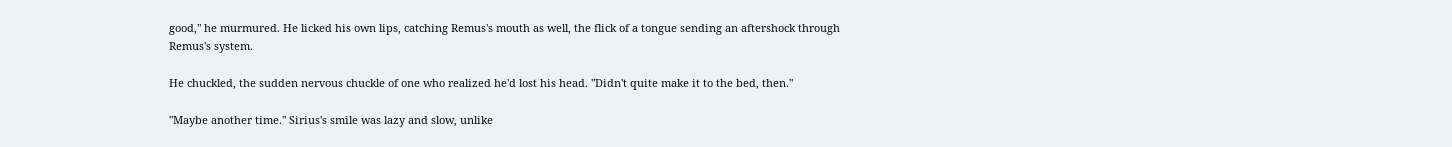good," he murmured. He licked his own lips, catching Remus's mouth as well, the flick of a tongue sending an aftershock through Remus's system.

He chuckled, the sudden nervous chuckle of one who realized he'd lost his head. "Didn't quite make it to the bed, then."

"Maybe another time." Sirius's smile was lazy and slow, unlike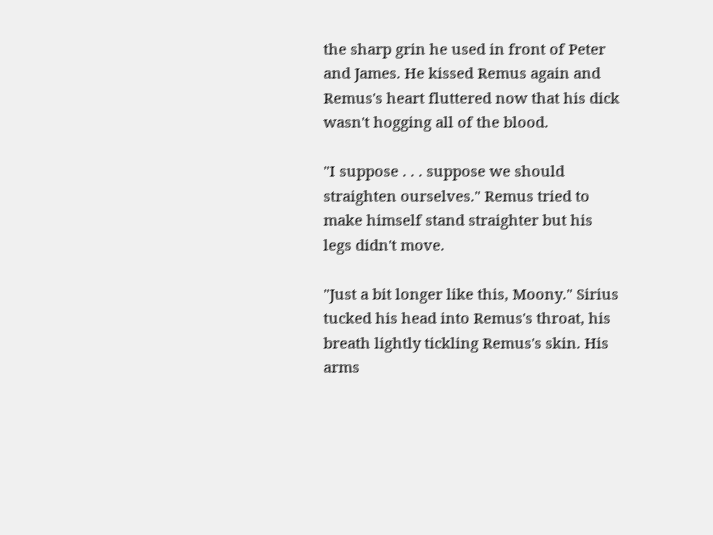the sharp grin he used in front of Peter and James. He kissed Remus again and Remus's heart fluttered now that his dick wasn't hogging all of the blood.

"I suppose . . . suppose we should straighten ourselves." Remus tried to make himself stand straighter but his legs didn't move.

"Just a bit longer like this, Moony." Sirius tucked his head into Remus's throat, his breath lightly tickling Remus's skin. His arms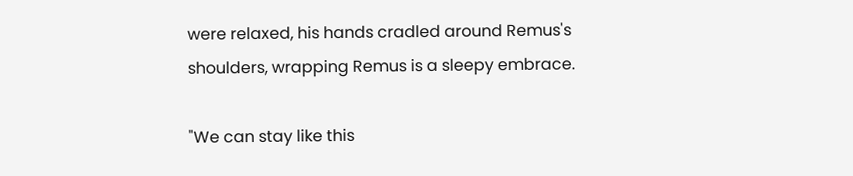were relaxed, his hands cradled around Remus's shoulders, wrapping Remus is a sleepy embrace.

"We can stay like this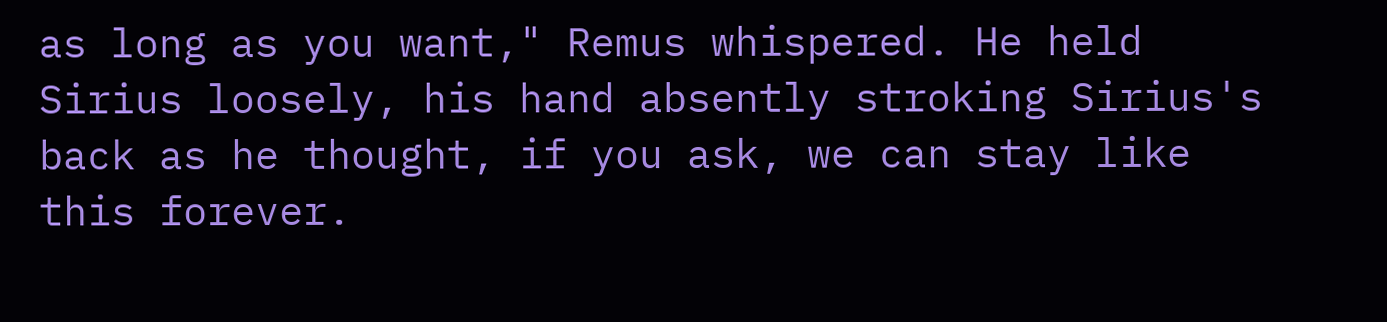as long as you want," Remus whispered. He held Sirius loosely, his hand absently stroking Sirius's back as he thought, if you ask, we can stay like this forever.